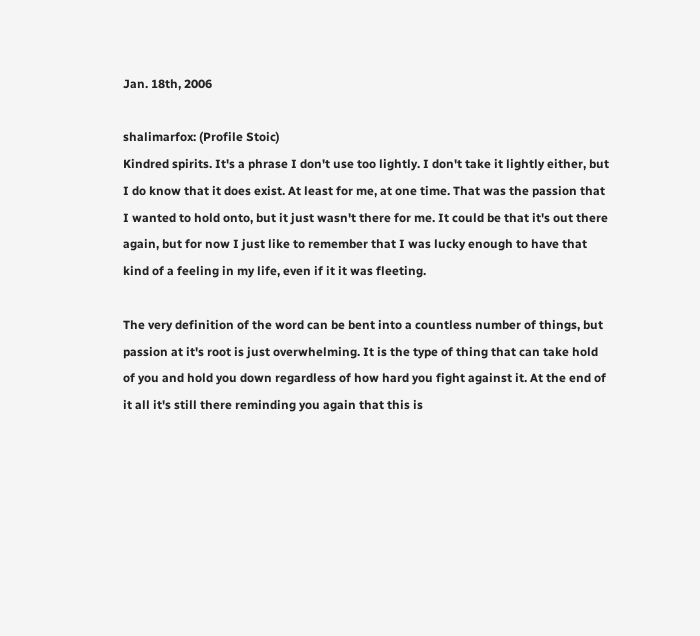Jan. 18th, 2006

shalimarfox: (Profile Stoic)
Kindred spirits. It's a phrase I don't use too lightly. I don't take it lightly either, but I do know that it does exist. At least for me, at one time. That was the passion that I wanted to hold onto, but it just wasn't there for me. It could be that it's out there again, but for now I just like to remember that I was lucky enough to have that kind of a feeling in my life, even if it it was fleeting.

The very definition of the word can be bent into a countless number of things, but passion at it's root is just overwhelming. It is the type of thing that can take hold of you and hold you down regardless of how hard you fight against it. At the end of it all it's still there reminding you again that this is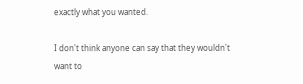exactly what you wanted.

I don't think anyone can say that they wouldn't want to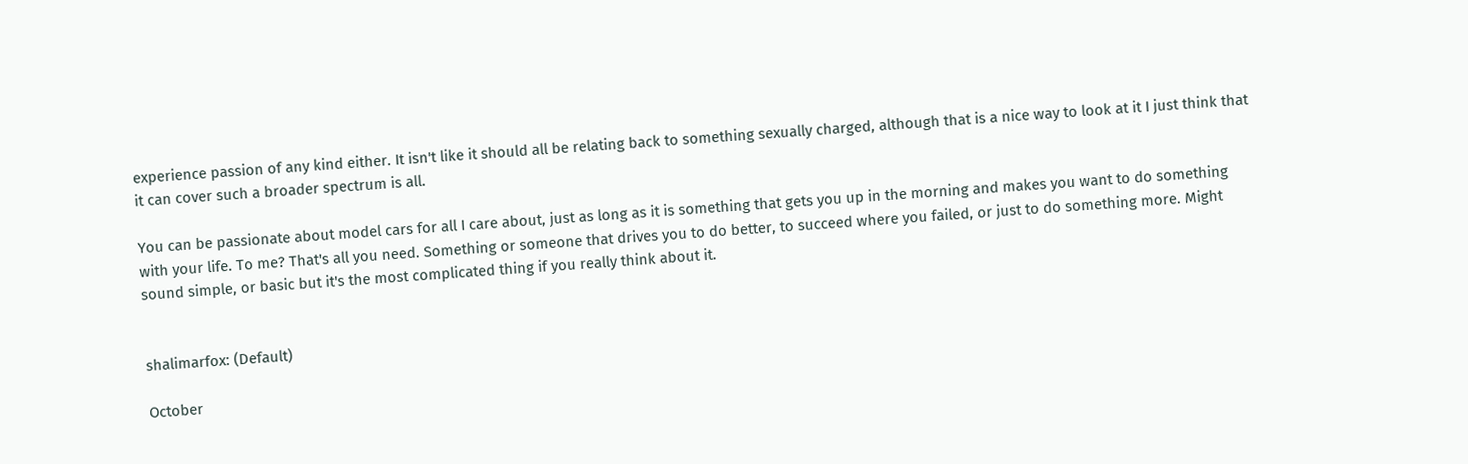experience passion of any kind either. It isn't like it should all be relating back to something sexually charged, although that is a nice way to look at it I just think that it can cover such a broader spectrum is all.

You can be passionate about model cars for all I care about, just as long as it is something that gets you up in the morning and makes you want to do something with your life. To me? That's all you need. Something or someone that drives you to do better, to succeed where you failed, or just to do something more. Might sound simple, or basic but it's the most complicated thing if you really think about it.


shalimarfox: (Default)

October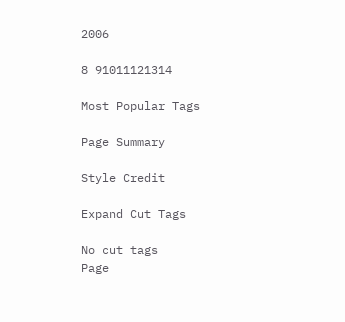2006

8 91011121314

Most Popular Tags

Page Summary

Style Credit

Expand Cut Tags

No cut tags
Page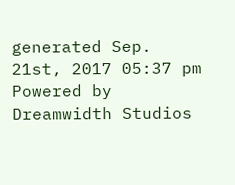generated Sep. 21st, 2017 05:37 pm
Powered by Dreamwidth Studios